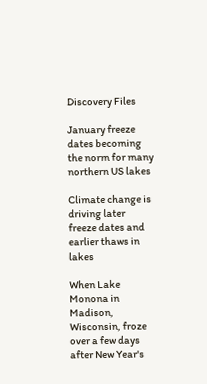Discovery Files

January freeze dates becoming the norm for many northern US lakes

Climate change is driving later freeze dates and earlier thaws in lakes

When Lake Monona in Madison, Wisconsin, froze over a few days after New Year's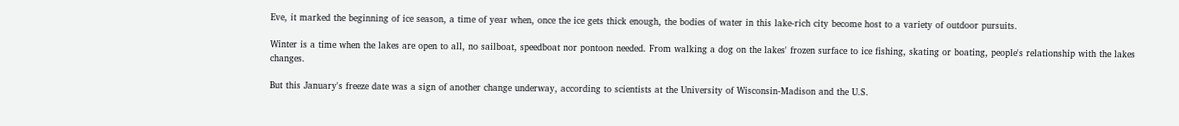Eve, it marked the beginning of ice season, a time of year when, once the ice gets thick enough, the bodies of water in this lake-rich city become host to a variety of outdoor pursuits.

Winter is a time when the lakes are open to all, no sailboat, speedboat nor pontoon needed. From walking a dog on the lakes' frozen surface to ice fishing, skating or boating, people's relationship with the lakes changes.

But this January's freeze date was a sign of another change underway, according to scientists at the University of Wisconsin-Madison and the U.S.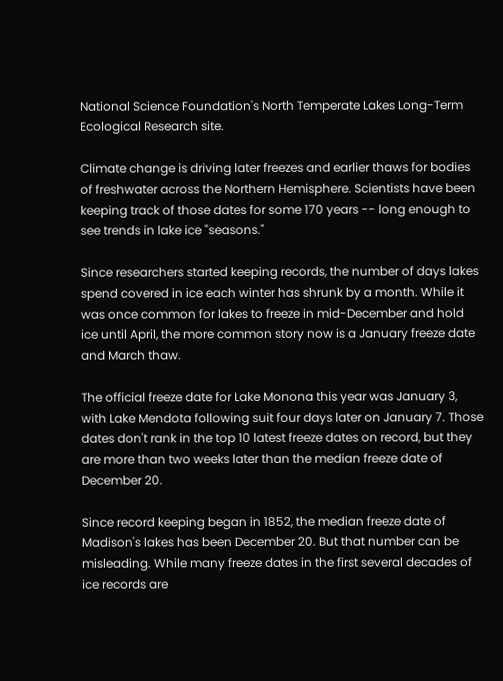National Science Foundation's North Temperate Lakes Long-Term Ecological Research site.

Climate change is driving later freezes and earlier thaws for bodies of freshwater across the Northern Hemisphere. Scientists have been keeping track of those dates for some 170 years -- long enough to see trends in lake ice "seasons."

Since researchers started keeping records, the number of days lakes spend covered in ice each winter has shrunk by a month. While it was once common for lakes to freeze in mid-December and hold ice until April, the more common story now is a January freeze date and March thaw.

The official freeze date for Lake Monona this year was January 3, with Lake Mendota following suit four days later on January 7. Those dates don't rank in the top 10 latest freeze dates on record, but they are more than two weeks later than the median freeze date of December 20.

Since record keeping began in 1852, the median freeze date of Madison's lakes has been December 20. But that number can be misleading. While many freeze dates in the first several decades of ice records are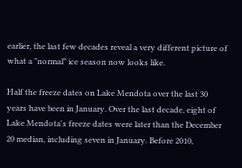earlier, the last few decades reveal a very different picture of what a "normal" ice season now looks like.

Half the freeze dates on Lake Mendota over the last 30 years have been in January. Over the last decade, eight of Lake Mendota's freeze dates were later than the December 20 median, including seven in January. Before 2010,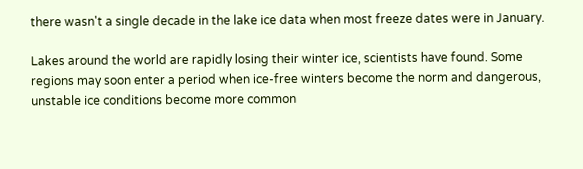there wasn't a single decade in the lake ice data when most freeze dates were in January.

Lakes around the world are rapidly losing their winter ice, scientists have found. Some regions may soon enter a period when ice-free winters become the norm and dangerous, unstable ice conditions become more common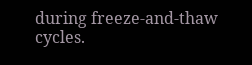during freeze-and-thaw cycles.